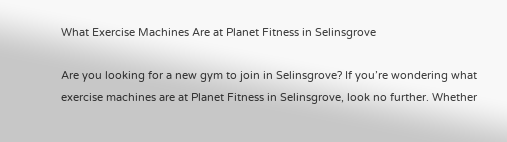What Exercise Machines Are at Planet Fitness in Selinsgrove

Are you looking for a new gym to join in Selinsgrove? If you’re wondering what exercise machines are at Planet Fitness in Selinsgrove, look no further. Whether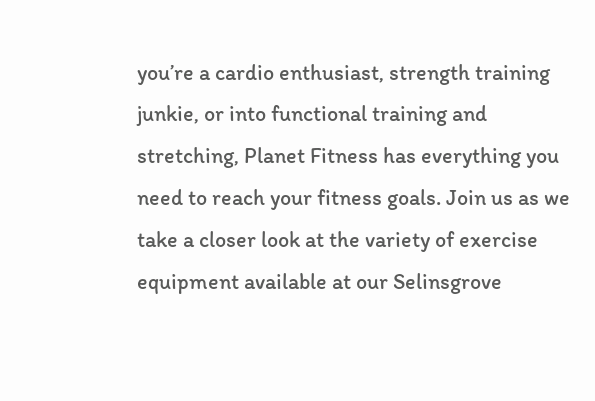you’re a cardio enthusiast, strength training junkie, or into functional training and stretching, Planet Fitness has everything you need to reach your fitness goals. Join us as we take a closer look at the variety of exercise equipment available at our Selinsgrove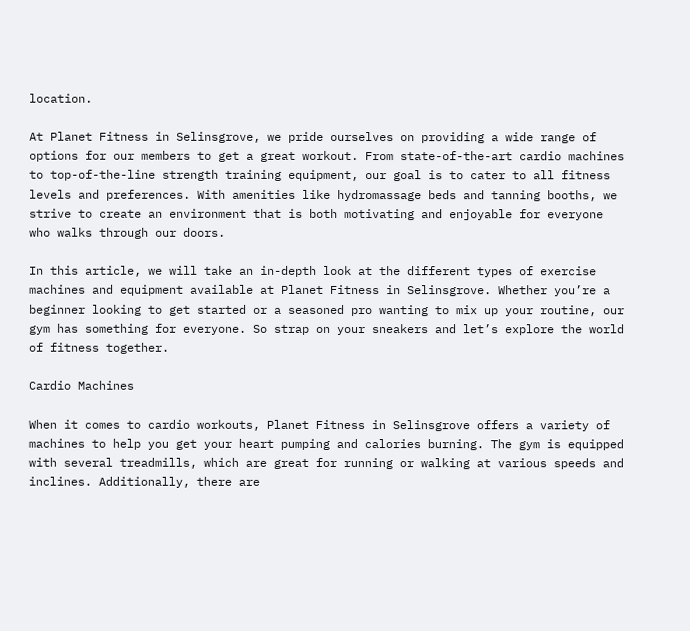location.

At Planet Fitness in Selinsgrove, we pride ourselves on providing a wide range of options for our members to get a great workout. From state-of-the-art cardio machines to top-of-the-line strength training equipment, our goal is to cater to all fitness levels and preferences. With amenities like hydromassage beds and tanning booths, we strive to create an environment that is both motivating and enjoyable for everyone who walks through our doors.

In this article, we will take an in-depth look at the different types of exercise machines and equipment available at Planet Fitness in Selinsgrove. Whether you’re a beginner looking to get started or a seasoned pro wanting to mix up your routine, our gym has something for everyone. So strap on your sneakers and let’s explore the world of fitness together.

Cardio Machines

When it comes to cardio workouts, Planet Fitness in Selinsgrove offers a variety of machines to help you get your heart pumping and calories burning. The gym is equipped with several treadmills, which are great for running or walking at various speeds and inclines. Additionally, there are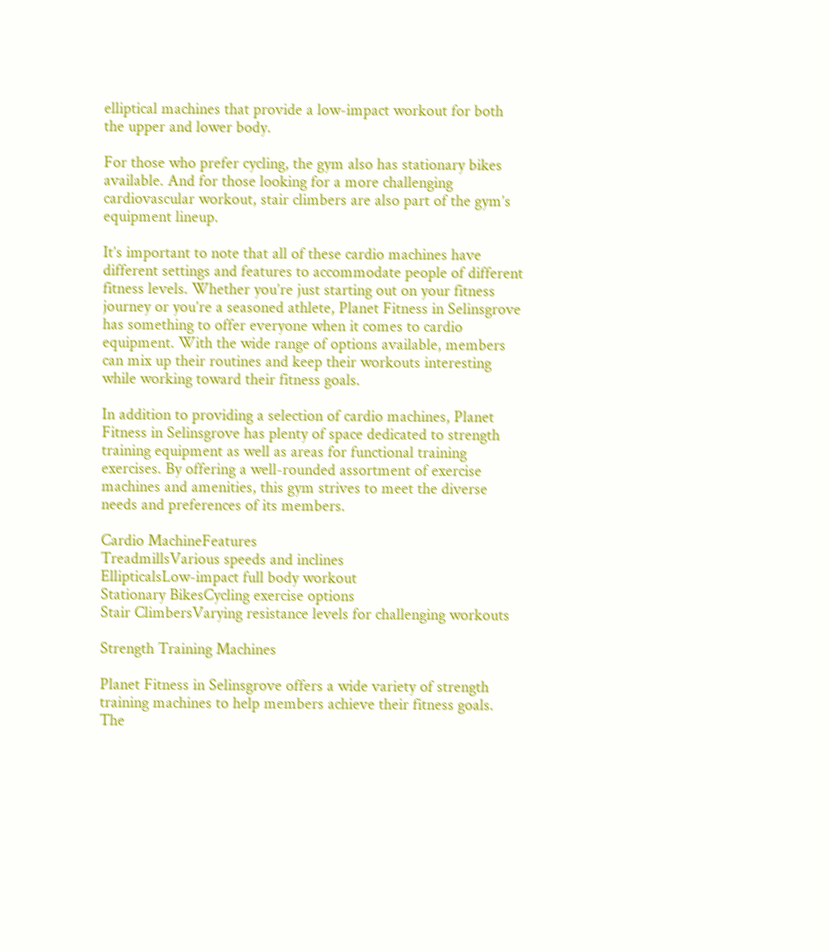elliptical machines that provide a low-impact workout for both the upper and lower body.

For those who prefer cycling, the gym also has stationary bikes available. And for those looking for a more challenging cardiovascular workout, stair climbers are also part of the gym’s equipment lineup.

It’s important to note that all of these cardio machines have different settings and features to accommodate people of different fitness levels. Whether you’re just starting out on your fitness journey or you’re a seasoned athlete, Planet Fitness in Selinsgrove has something to offer everyone when it comes to cardio equipment. With the wide range of options available, members can mix up their routines and keep their workouts interesting while working toward their fitness goals.

In addition to providing a selection of cardio machines, Planet Fitness in Selinsgrove has plenty of space dedicated to strength training equipment as well as areas for functional training exercises. By offering a well-rounded assortment of exercise machines and amenities, this gym strives to meet the diverse needs and preferences of its members.

Cardio MachineFeatures
TreadmillsVarious speeds and inclines
EllipticalsLow-impact full body workout
Stationary BikesCycling exercise options
Stair ClimbersVarying resistance levels for challenging workouts

Strength Training Machines

Planet Fitness in Selinsgrove offers a wide variety of strength training machines to help members achieve their fitness goals. The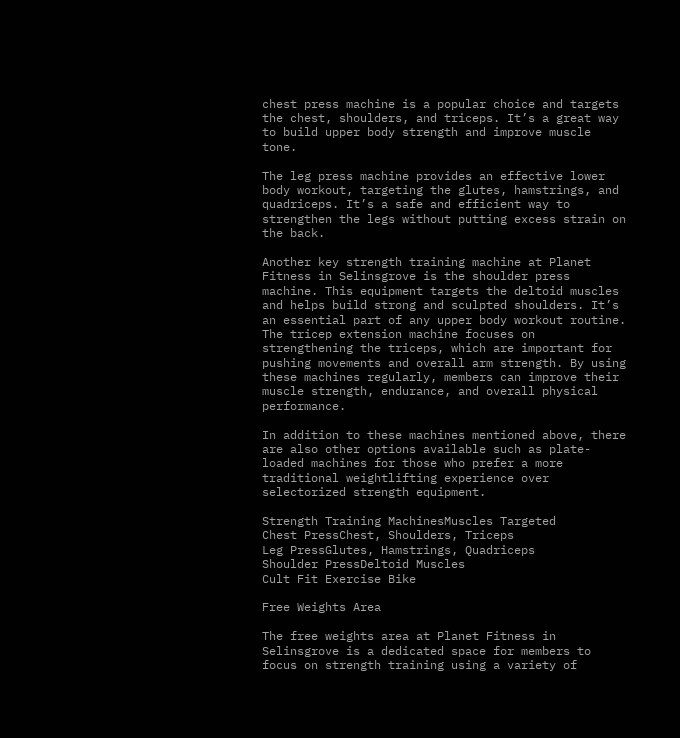chest press machine is a popular choice and targets the chest, shoulders, and triceps. It’s a great way to build upper body strength and improve muscle tone.

The leg press machine provides an effective lower body workout, targeting the glutes, hamstrings, and quadriceps. It’s a safe and efficient way to strengthen the legs without putting excess strain on the back.

Another key strength training machine at Planet Fitness in Selinsgrove is the shoulder press machine. This equipment targets the deltoid muscles and helps build strong and sculpted shoulders. It’s an essential part of any upper body workout routine. The tricep extension machine focuses on strengthening the triceps, which are important for pushing movements and overall arm strength. By using these machines regularly, members can improve their muscle strength, endurance, and overall physical performance.

In addition to these machines mentioned above, there are also other options available such as plate-loaded machines for those who prefer a more traditional weightlifting experience over selectorized strength equipment.

Strength Training MachinesMuscles Targeted
Chest PressChest, Shoulders, Triceps
Leg PressGlutes, Hamstrings, Quadriceps
Shoulder PressDeltoid Muscles
Cult Fit Exercise Bike

Free Weights Area

The free weights area at Planet Fitness in Selinsgrove is a dedicated space for members to focus on strength training using a variety of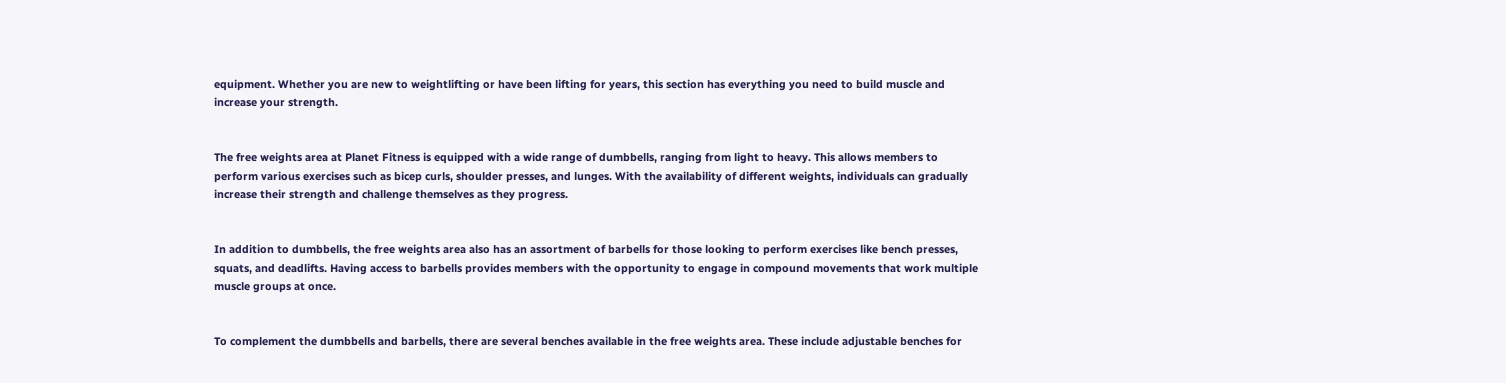equipment. Whether you are new to weightlifting or have been lifting for years, this section has everything you need to build muscle and increase your strength.


The free weights area at Planet Fitness is equipped with a wide range of dumbbells, ranging from light to heavy. This allows members to perform various exercises such as bicep curls, shoulder presses, and lunges. With the availability of different weights, individuals can gradually increase their strength and challenge themselves as they progress.


In addition to dumbbells, the free weights area also has an assortment of barbells for those looking to perform exercises like bench presses, squats, and deadlifts. Having access to barbells provides members with the opportunity to engage in compound movements that work multiple muscle groups at once.


To complement the dumbbells and barbells, there are several benches available in the free weights area. These include adjustable benches for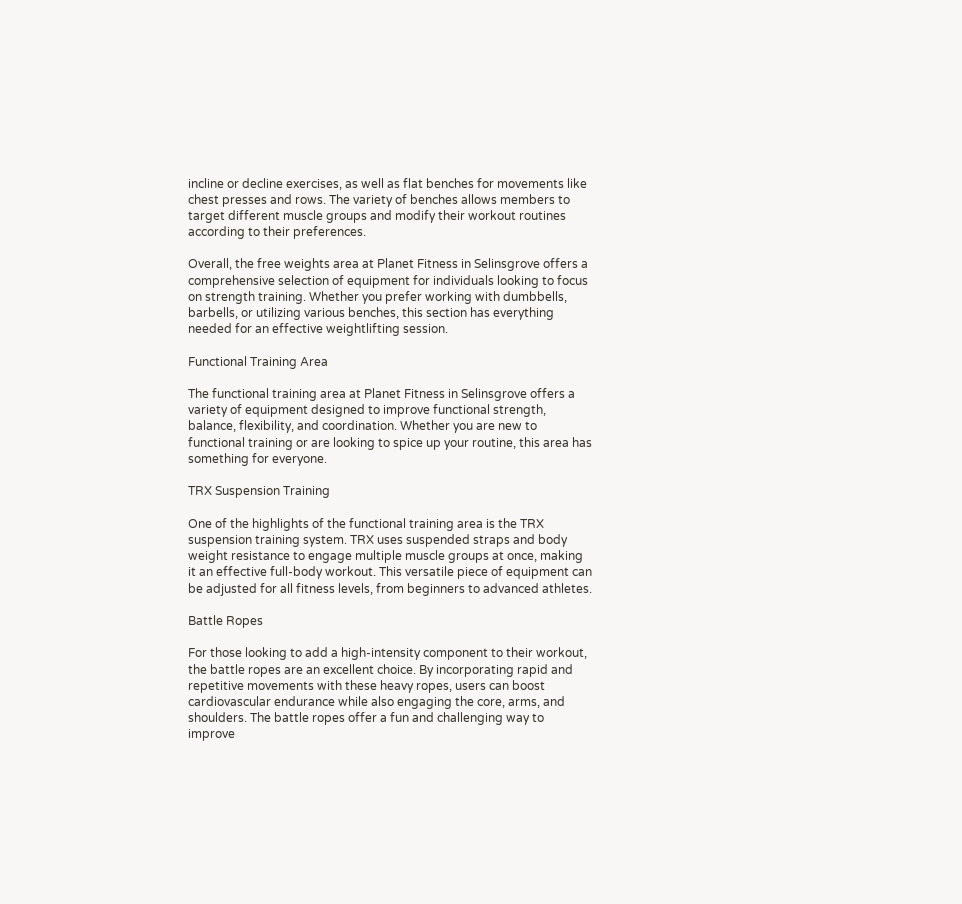incline or decline exercises, as well as flat benches for movements like chest presses and rows. The variety of benches allows members to target different muscle groups and modify their workout routines according to their preferences.

Overall, the free weights area at Planet Fitness in Selinsgrove offers a comprehensive selection of equipment for individuals looking to focus on strength training. Whether you prefer working with dumbbells, barbells, or utilizing various benches, this section has everything needed for an effective weightlifting session.

Functional Training Area

The functional training area at Planet Fitness in Selinsgrove offers a variety of equipment designed to improve functional strength, balance, flexibility, and coordination. Whether you are new to functional training or are looking to spice up your routine, this area has something for everyone.

TRX Suspension Training

One of the highlights of the functional training area is the TRX suspension training system. TRX uses suspended straps and body weight resistance to engage multiple muscle groups at once, making it an effective full-body workout. This versatile piece of equipment can be adjusted for all fitness levels, from beginners to advanced athletes.

Battle Ropes

For those looking to add a high-intensity component to their workout, the battle ropes are an excellent choice. By incorporating rapid and repetitive movements with these heavy ropes, users can boost cardiovascular endurance while also engaging the core, arms, and shoulders. The battle ropes offer a fun and challenging way to improve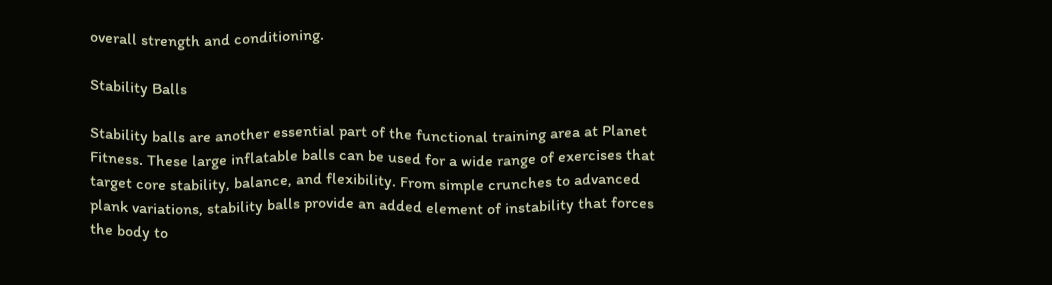overall strength and conditioning.

Stability Balls

Stability balls are another essential part of the functional training area at Planet Fitness. These large inflatable balls can be used for a wide range of exercises that target core stability, balance, and flexibility. From simple crunches to advanced plank variations, stability balls provide an added element of instability that forces the body to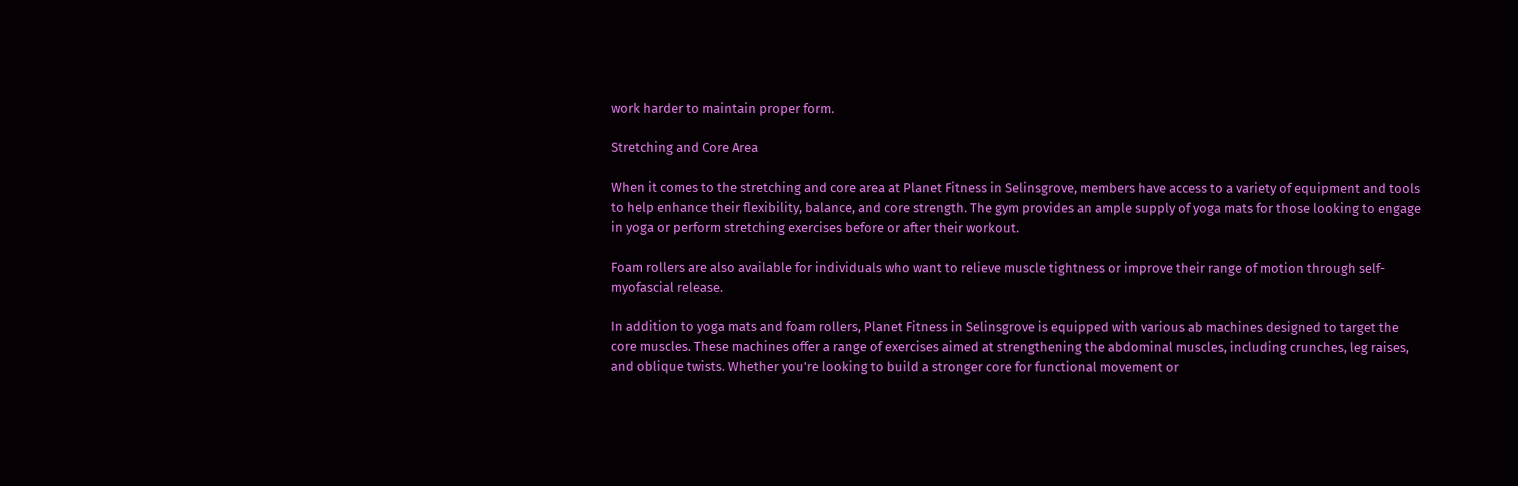work harder to maintain proper form.

Stretching and Core Area

When it comes to the stretching and core area at Planet Fitness in Selinsgrove, members have access to a variety of equipment and tools to help enhance their flexibility, balance, and core strength. The gym provides an ample supply of yoga mats for those looking to engage in yoga or perform stretching exercises before or after their workout.

Foam rollers are also available for individuals who want to relieve muscle tightness or improve their range of motion through self-myofascial release.

In addition to yoga mats and foam rollers, Planet Fitness in Selinsgrove is equipped with various ab machines designed to target the core muscles. These machines offer a range of exercises aimed at strengthening the abdominal muscles, including crunches, leg raises, and oblique twists. Whether you’re looking to build a stronger core for functional movement or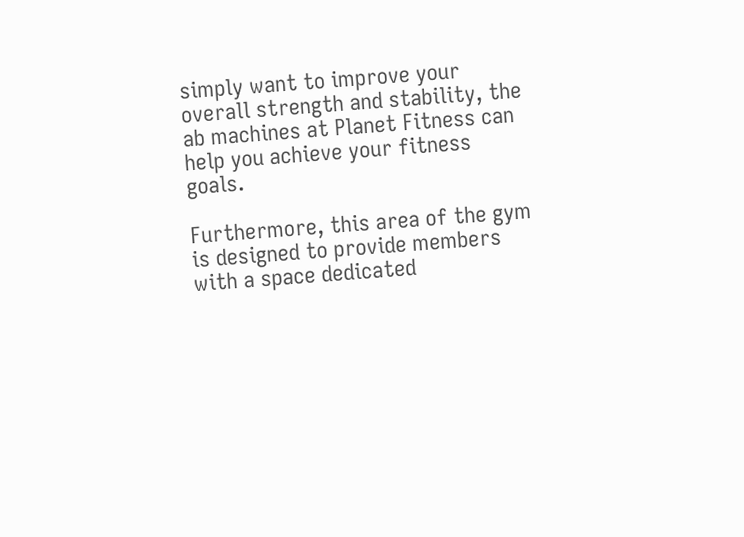simply want to improve your overall strength and stability, the ab machines at Planet Fitness can help you achieve your fitness goals.

Furthermore, this area of the gym is designed to provide members with a space dedicated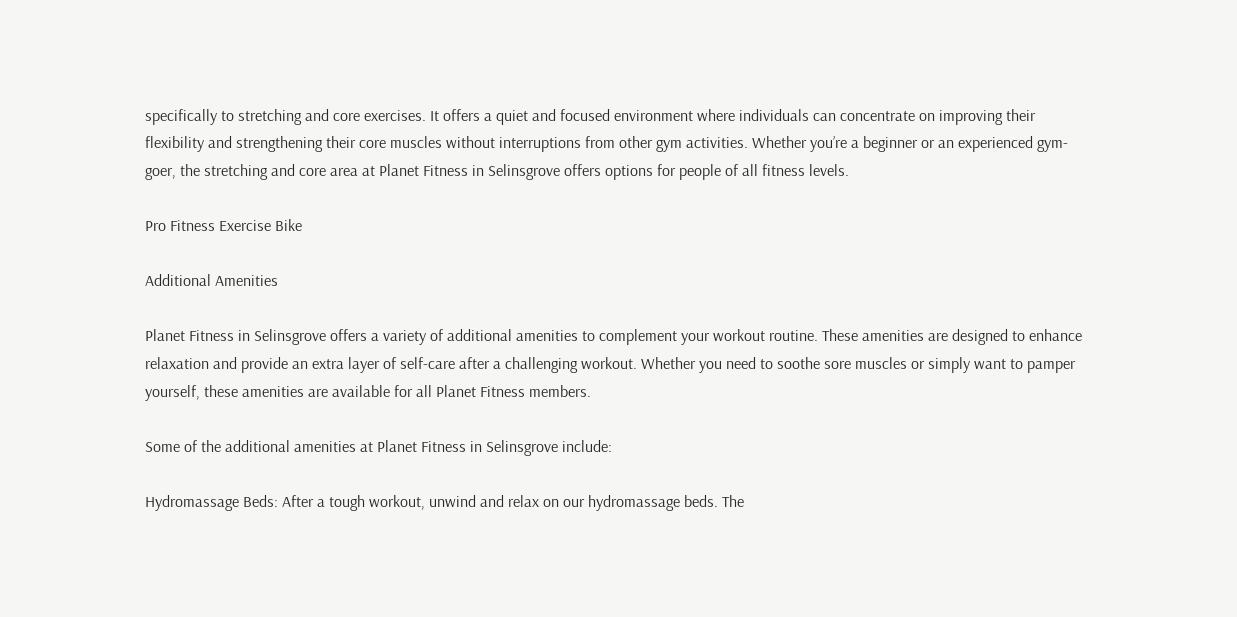specifically to stretching and core exercises. It offers a quiet and focused environment where individuals can concentrate on improving their flexibility and strengthening their core muscles without interruptions from other gym activities. Whether you’re a beginner or an experienced gym-goer, the stretching and core area at Planet Fitness in Selinsgrove offers options for people of all fitness levels.

Pro Fitness Exercise Bike

Additional Amenities

Planet Fitness in Selinsgrove offers a variety of additional amenities to complement your workout routine. These amenities are designed to enhance relaxation and provide an extra layer of self-care after a challenging workout. Whether you need to soothe sore muscles or simply want to pamper yourself, these amenities are available for all Planet Fitness members.

Some of the additional amenities at Planet Fitness in Selinsgrove include:

Hydromassage Beds: After a tough workout, unwind and relax on our hydromassage beds. The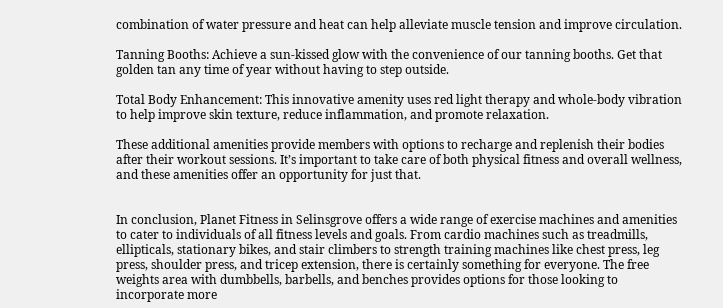combination of water pressure and heat can help alleviate muscle tension and improve circulation.

Tanning Booths: Achieve a sun-kissed glow with the convenience of our tanning booths. Get that golden tan any time of year without having to step outside.

Total Body Enhancement: This innovative amenity uses red light therapy and whole-body vibration to help improve skin texture, reduce inflammation, and promote relaxation.

These additional amenities provide members with options to recharge and replenish their bodies after their workout sessions. It’s important to take care of both physical fitness and overall wellness, and these amenities offer an opportunity for just that.


In conclusion, Planet Fitness in Selinsgrove offers a wide range of exercise machines and amenities to cater to individuals of all fitness levels and goals. From cardio machines such as treadmills, ellipticals, stationary bikes, and stair climbers to strength training machines like chest press, leg press, shoulder press, and tricep extension, there is certainly something for everyone. The free weights area with dumbbells, barbells, and benches provides options for those looking to incorporate more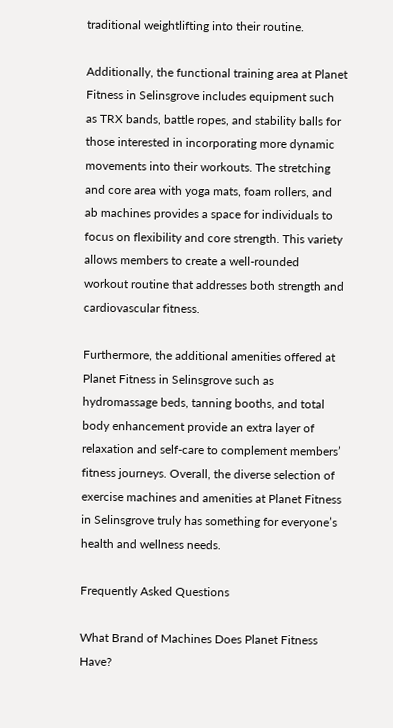traditional weightlifting into their routine.

Additionally, the functional training area at Planet Fitness in Selinsgrove includes equipment such as TRX bands, battle ropes, and stability balls for those interested in incorporating more dynamic movements into their workouts. The stretching and core area with yoga mats, foam rollers, and ab machines provides a space for individuals to focus on flexibility and core strength. This variety allows members to create a well-rounded workout routine that addresses both strength and cardiovascular fitness.

Furthermore, the additional amenities offered at Planet Fitness in Selinsgrove such as hydromassage beds, tanning booths, and total body enhancement provide an extra layer of relaxation and self-care to complement members’ fitness journeys. Overall, the diverse selection of exercise machines and amenities at Planet Fitness in Selinsgrove truly has something for everyone’s health and wellness needs.

Frequently Asked Questions

What Brand of Machines Does Planet Fitness Have?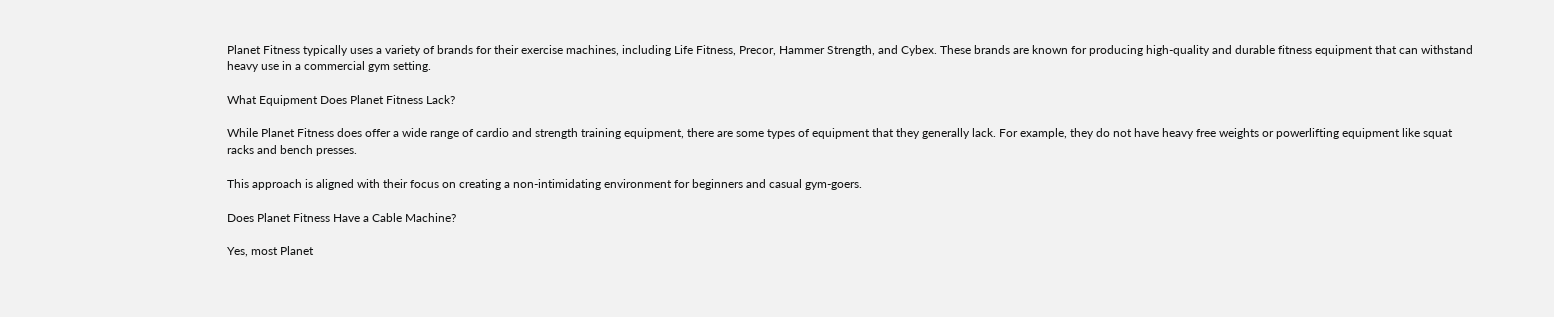Planet Fitness typically uses a variety of brands for their exercise machines, including Life Fitness, Precor, Hammer Strength, and Cybex. These brands are known for producing high-quality and durable fitness equipment that can withstand heavy use in a commercial gym setting.

What Equipment Does Planet Fitness Lack?

While Planet Fitness does offer a wide range of cardio and strength training equipment, there are some types of equipment that they generally lack. For example, they do not have heavy free weights or powerlifting equipment like squat racks and bench presses.

This approach is aligned with their focus on creating a non-intimidating environment for beginners and casual gym-goers.

Does Planet Fitness Have a Cable Machine?

Yes, most Planet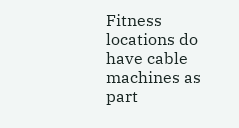Fitness locations do have cable machines as part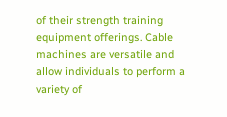of their strength training equipment offerings. Cable machines are versatile and allow individuals to perform a variety of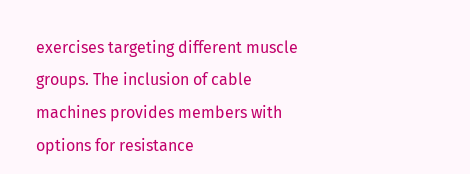exercises targeting different muscle groups. The inclusion of cable machines provides members with options for resistance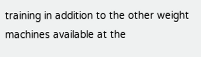training in addition to the other weight machines available at the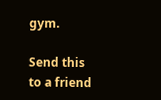gym.

Send this to a friend